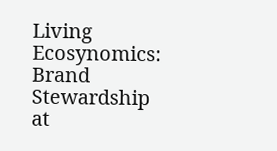Living Ecosynomics: Brand Stewardship at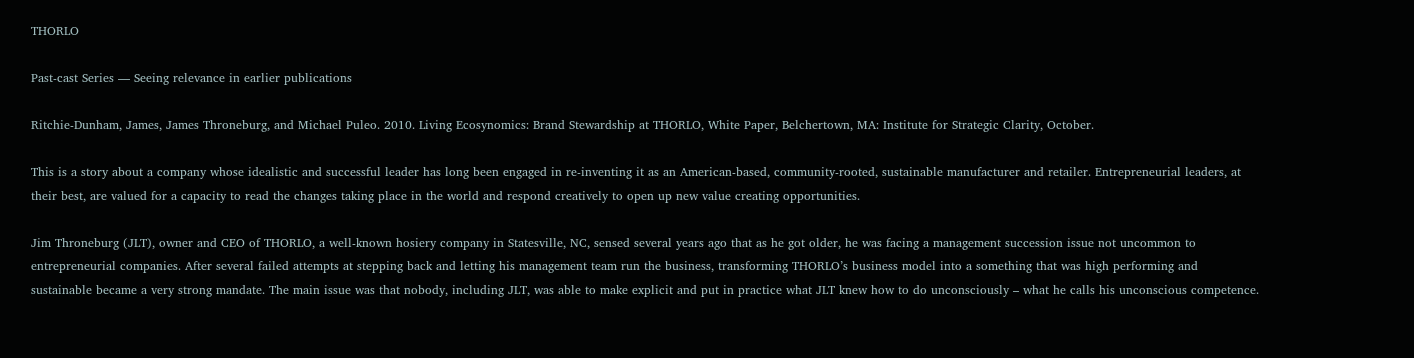THORLO

Past-cast Series — Seeing relevance in earlier publications

Ritchie-Dunham, James, James Throneburg, and Michael Puleo. 2010. Living Ecosynomics: Brand Stewardship at THORLO, White Paper, Belchertown, MA: Institute for Strategic Clarity, October.

This is a story about a company whose idealistic and successful leader has long been engaged in re-inventing it as an American-based, community-rooted, sustainable manufacturer and retailer. Entrepreneurial leaders, at their best, are valued for a capacity to read the changes taking place in the world and respond creatively to open up new value creating opportunities.

Jim Throneburg (JLT), owner and CEO of THORLO, a well-known hosiery company in Statesville, NC, sensed several years ago that as he got older, he was facing a management succession issue not uncommon to entrepreneurial companies. After several failed attempts at stepping back and letting his management team run the business, transforming THORLO’s business model into a something that was high performing and sustainable became a very strong mandate. The main issue was that nobody, including JLT, was able to make explicit and put in practice what JLT knew how to do unconsciously – what he calls his unconscious competence.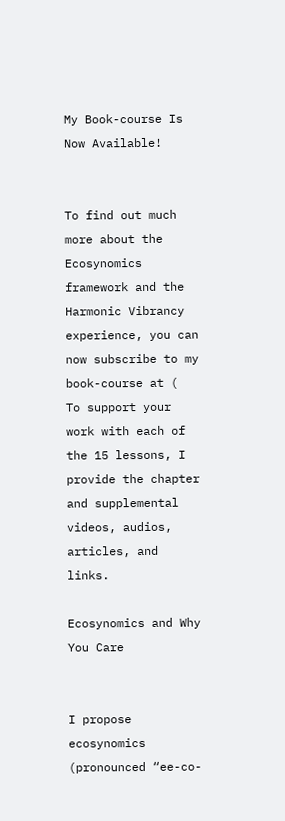My Book-course Is Now Available!


To find out much more about the Ecosynomics framework and the Harmonic Vibrancy experience, you can now subscribe to my book-course at (  To support your work with each of the 15 lessons, I provide the chapter and supplemental videos, audios, articles, and links.

Ecosynomics and Why You Care


I propose ecosynomics (pronounced “ee-co-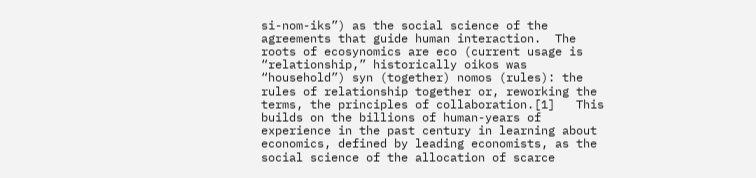si-nom-iks”) as the social science of the agreements that guide human interaction.  The roots of ecosynomics are eco (current usage is “relationship,” historically oikos was “household”) syn (together) nomos (rules): the rules of relationship together or, reworking the terms, the principles of collaboration.[1]   This builds on the billions of human-years of experience in the past century in learning about economics, defined by leading economists, as the social science of the allocation of scarce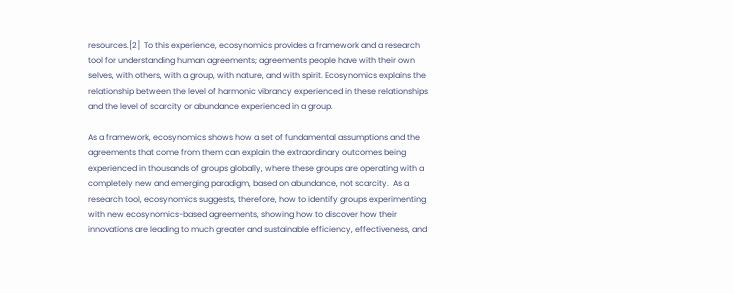resources.[2]  To this experience, ecosynomics provides a framework and a research tool for understanding human agreements; agreements people have with their own selves, with others, with a group, with nature, and with spirit. Ecosynomics explains the relationship between the level of harmonic vibrancy experienced in these relationships and the level of scarcity or abundance experienced in a group.

As a framework, ecosynomics shows how a set of fundamental assumptions and the agreements that come from them can explain the extraordinary outcomes being experienced in thousands of groups globally, where these groups are operating with a completely new and emerging paradigm, based on abundance, not scarcity.  As a research tool, ecosynomics suggests, therefore, how to identify groups experimenting with new ecosynomics-based agreements, showing how to discover how their innovations are leading to much greater and sustainable efficiency, effectiveness, and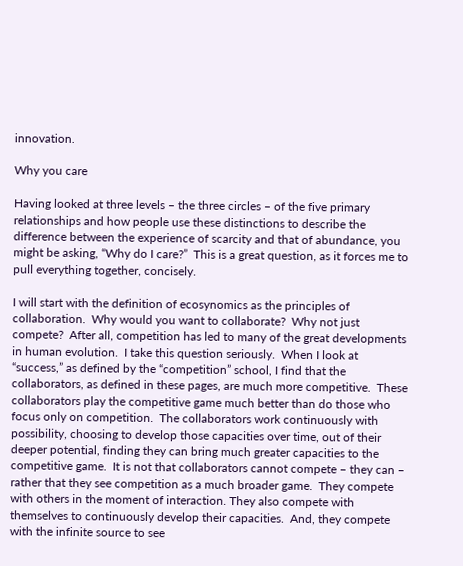innovation.

Why you care

Having looked at three levels – the three circles – of the five primary relationships and how people use these distinctions to describe the difference between the experience of scarcity and that of abundance, you might be asking, “Why do I care?”  This is a great question, as it forces me to pull everything together, concisely.

I will start with the definition of ecosynomics as the principles of collaboration.  Why would you want to collaborate?  Why not just compete?  After all, competition has led to many of the great developments in human evolution.  I take this question seriously.  When I look at “success,” as defined by the “competition” school, I find that the collaborators, as defined in these pages, are much more competitive.  These collaborators play the competitive game much better than do those who focus only on competition.  The collaborators work continuously with possibility, choosing to develop those capacities over time, out of their deeper potential, finding they can bring much greater capacities to the competitive game.  It is not that collaborators cannot compete – they can – rather that they see competition as a much broader game.  They compete with others in the moment of interaction. They also compete with themselves to continuously develop their capacities.  And, they compete with the infinite source to see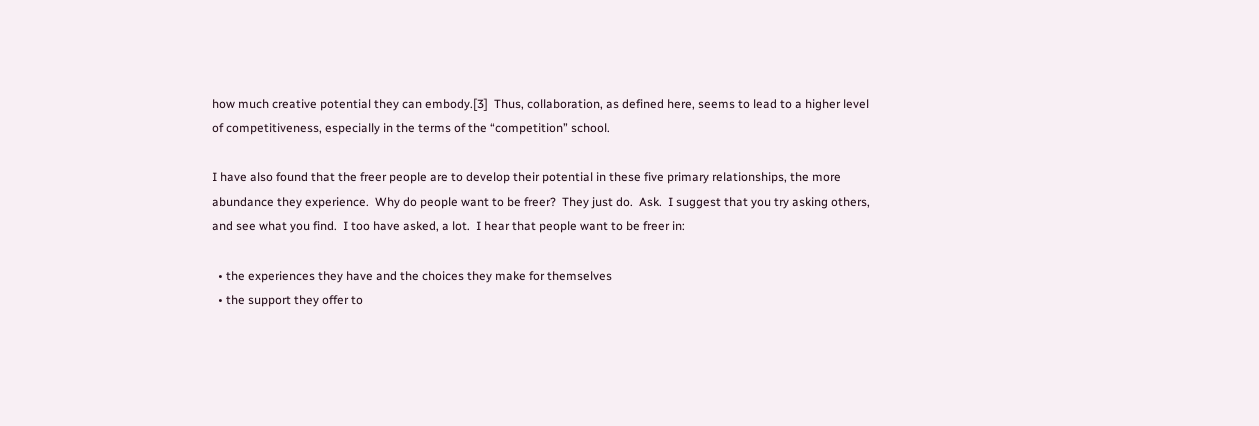how much creative potential they can embody.[3]  Thus, collaboration, as defined here, seems to lead to a higher level of competitiveness, especially in the terms of the “competition” school.

I have also found that the freer people are to develop their potential in these five primary relationships, the more abundance they experience.  Why do people want to be freer?  They just do.  Ask.  I suggest that you try asking others, and see what you find.  I too have asked, a lot.  I hear that people want to be freer in:

  • the experiences they have and the choices they make for themselves
  • the support they offer to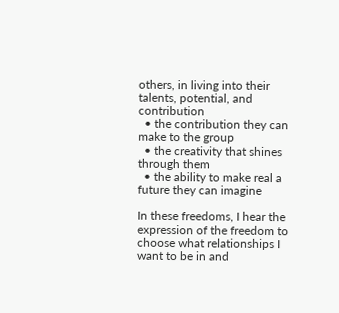others, in living into their talents, potential, and contribution
  • the contribution they can make to the group
  • the creativity that shines through them
  • the ability to make real a future they can imagine

In these freedoms, I hear the expression of the freedom to choose what relationships I want to be in and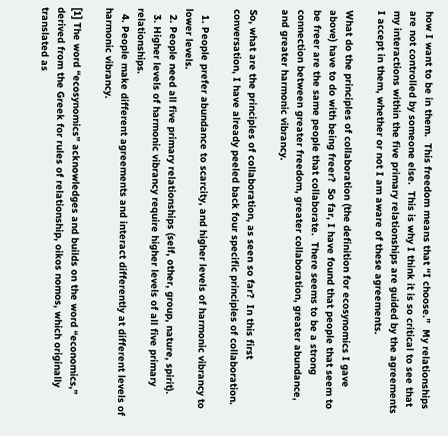how I want to be in them.  This freedom means that “I choose.”  My relationships are not controlled by someone else.  This is why I think it is so critical to see that my interactions within the five primary relationships are guided by the agreements I accept in them, whether or not I am aware of these agreements.

What do the principles of collaboration (the definition for ecosynomics I gave above) have to do with being freer?  So far, I have found that people that seem to be freer are the same people that collaborate.  There seems to be a strong connection between greater freedom, greater collaboration, greater abundance, and greater harmonic vibrancy.

So, what are the principles of collaboration, as seen so far?  In this first conversation, I have already peeled back four specific principles of collaboration.

  1. People prefer abundance to scarcity, and higher levels of harmonic vibrancy to lower levels.
  2. People need all five primary relationships (self, other, group, nature, spirit).
  3. Higher levels of harmonic vibrancy require higher levels of all five primary relationships.
  4. People make different agreements and interact differently at different levels of harmonic vibrancy.

[1] The word “ecosynomics” acknowledges and builds on the word “economics,” derived from the Greek for rules of relationship, oikos nomos, which originally translated as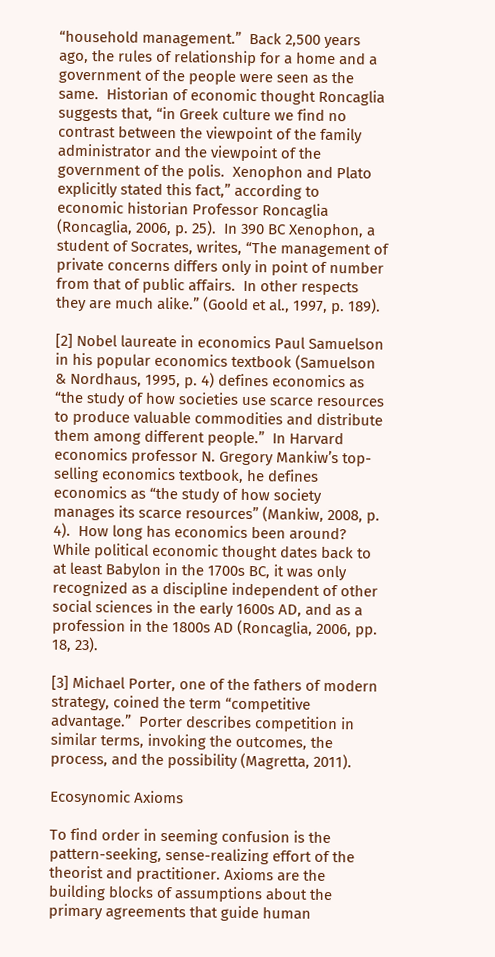“household management.”  Back 2,500 years ago, the rules of relationship for a home and a government of the people were seen as the same.  Historian of economic thought Roncaglia suggests that, “in Greek culture we find no contrast between the viewpoint of the family administrator and the viewpoint of the government of the polis.  Xenophon and Plato explicitly stated this fact,” according to economic historian Professor Roncaglia (Roncaglia, 2006, p. 25).  In 390 BC Xenophon, a student of Socrates, writes, “The management of private concerns differs only in point of number from that of public affairs.  In other respects they are much alike.” (Goold et al., 1997, p. 189).

[2] Nobel laureate in economics Paul Samuelson in his popular economics textbook (Samuelson & Nordhaus, 1995, p. 4) defines economics as “the study of how societies use scarce resources to produce valuable commodities and distribute them among different people.”  In Harvard economics professor N. Gregory Mankiw’s top-selling economics textbook, he defines economics as “the study of how society manages its scarce resources” (Mankiw, 2008, p. 4).  How long has economics been around?  While political economic thought dates back to at least Babylon in the 1700s BC, it was only recognized as a discipline independent of other social sciences in the early 1600s AD, and as a profession in the 1800s AD (Roncaglia, 2006, pp. 18, 23).

[3] Michael Porter, one of the fathers of modern strategy, coined the term “competitive advantage.”  Porter describes competition in similar terms, invoking the outcomes, the process, and the possibility (Magretta, 2011).

Ecosynomic Axioms

To find order in seeming confusion is the pattern-seeking, sense-realizing effort of the theorist and practitioner. Axioms are the building blocks of assumptions about the primary agreements that guide human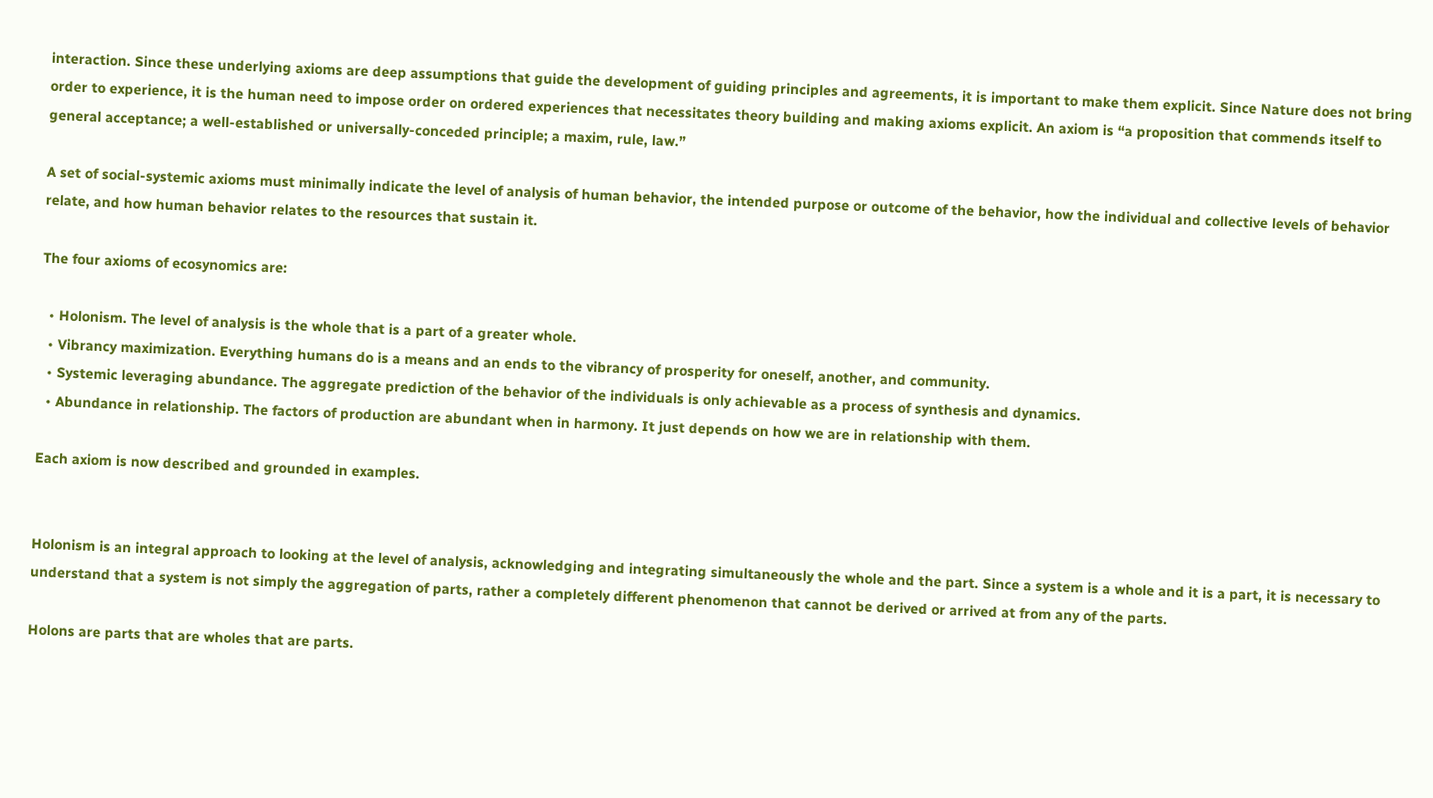interaction. Since these underlying axioms are deep assumptions that guide the development of guiding principles and agreements, it is important to make them explicit. Since Nature does not bring order to experience, it is the human need to impose order on ordered experiences that necessitates theory building and making axioms explicit. An axiom is “a proposition that commends itself to general acceptance; a well-established or universally-conceded principle; a maxim, rule, law.”

A set of social-systemic axioms must minimally indicate the level of analysis of human behavior, the intended purpose or outcome of the behavior, how the individual and collective levels of behavior relate, and how human behavior relates to the resources that sustain it.

The four axioms of ecosynomics are:

  • Holonism. The level of analysis is the whole that is a part of a greater whole.
  • Vibrancy maximization. Everything humans do is a means and an ends to the vibrancy of prosperity for oneself, another, and community.
  • Systemic leveraging abundance. The aggregate prediction of the behavior of the individuals is only achievable as a process of synthesis and dynamics.
  • Abundance in relationship. The factors of production are abundant when in harmony. It just depends on how we are in relationship with them.

Each axiom is now described and grounded in examples.


Holonism is an integral approach to looking at the level of analysis, acknowledging and integrating simultaneously the whole and the part. Since a system is a whole and it is a part, it is necessary to understand that a system is not simply the aggregation of parts, rather a completely different phenomenon that cannot be derived or arrived at from any of the parts.

Holons are parts that are wholes that are parts.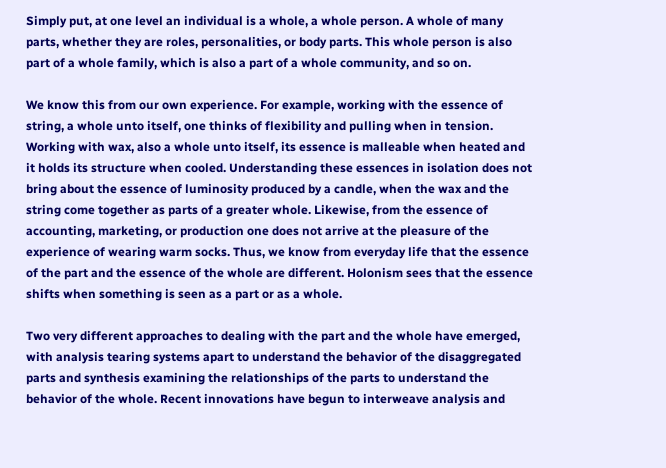Simply put, at one level an individual is a whole, a whole person. A whole of many parts, whether they are roles, personalities, or body parts. This whole person is also part of a whole family, which is also a part of a whole community, and so on.

We know this from our own experience. For example, working with the essence of string, a whole unto itself, one thinks of flexibility and pulling when in tension. Working with wax, also a whole unto itself, its essence is malleable when heated and it holds its structure when cooled. Understanding these essences in isolation does not bring about the essence of luminosity produced by a candle, when the wax and the string come together as parts of a greater whole. Likewise, from the essence of accounting, marketing, or production one does not arrive at the pleasure of the experience of wearing warm socks. Thus, we know from everyday life that the essence of the part and the essence of the whole are different. Holonism sees that the essence shifts when something is seen as a part or as a whole.

Two very different approaches to dealing with the part and the whole have emerged, with analysis tearing systems apart to understand the behavior of the disaggregated parts and synthesis examining the relationships of the parts to understand the behavior of the whole. Recent innovations have begun to interweave analysis and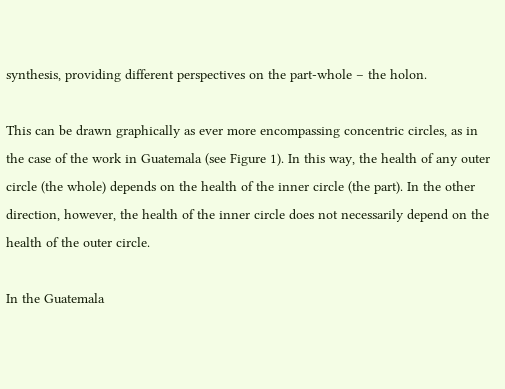synthesis, providing different perspectives on the part-whole – the holon.

This can be drawn graphically as ever more encompassing concentric circles, as in the case of the work in Guatemala (see Figure 1). In this way, the health of any outer circle (the whole) depends on the health of the inner circle (the part). In the other direction, however, the health of the inner circle does not necessarily depend on the health of the outer circle.

In the Guatemala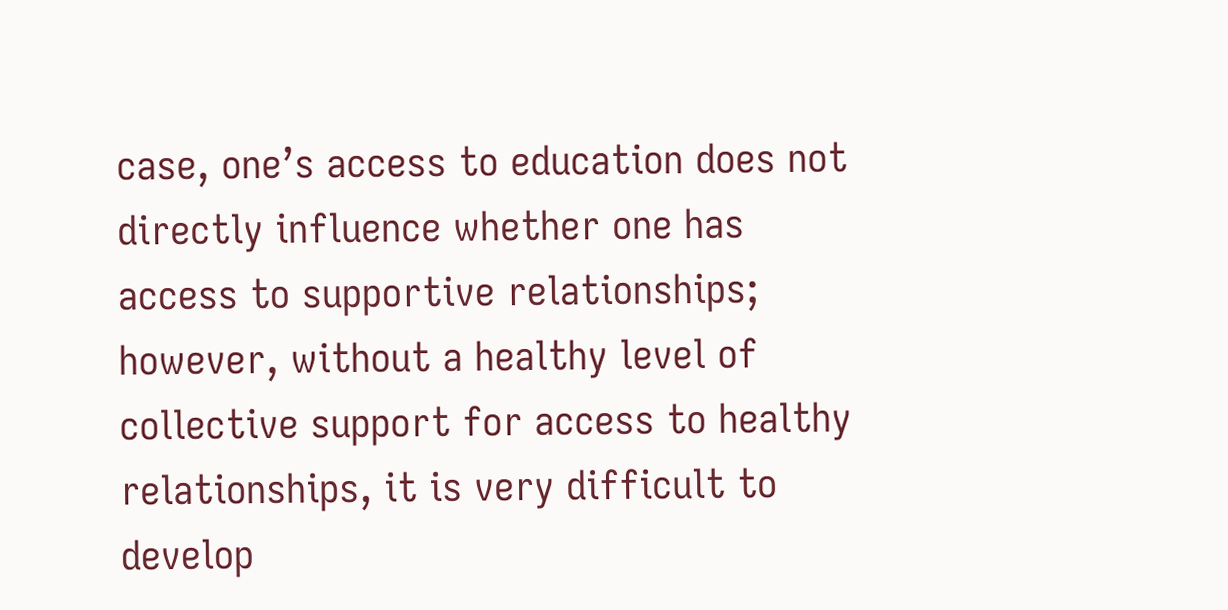case, one’s access to education does not directly influence whether one has access to supportive relationships; however, without a healthy level of collective support for access to healthy relationships, it is very difficult to develop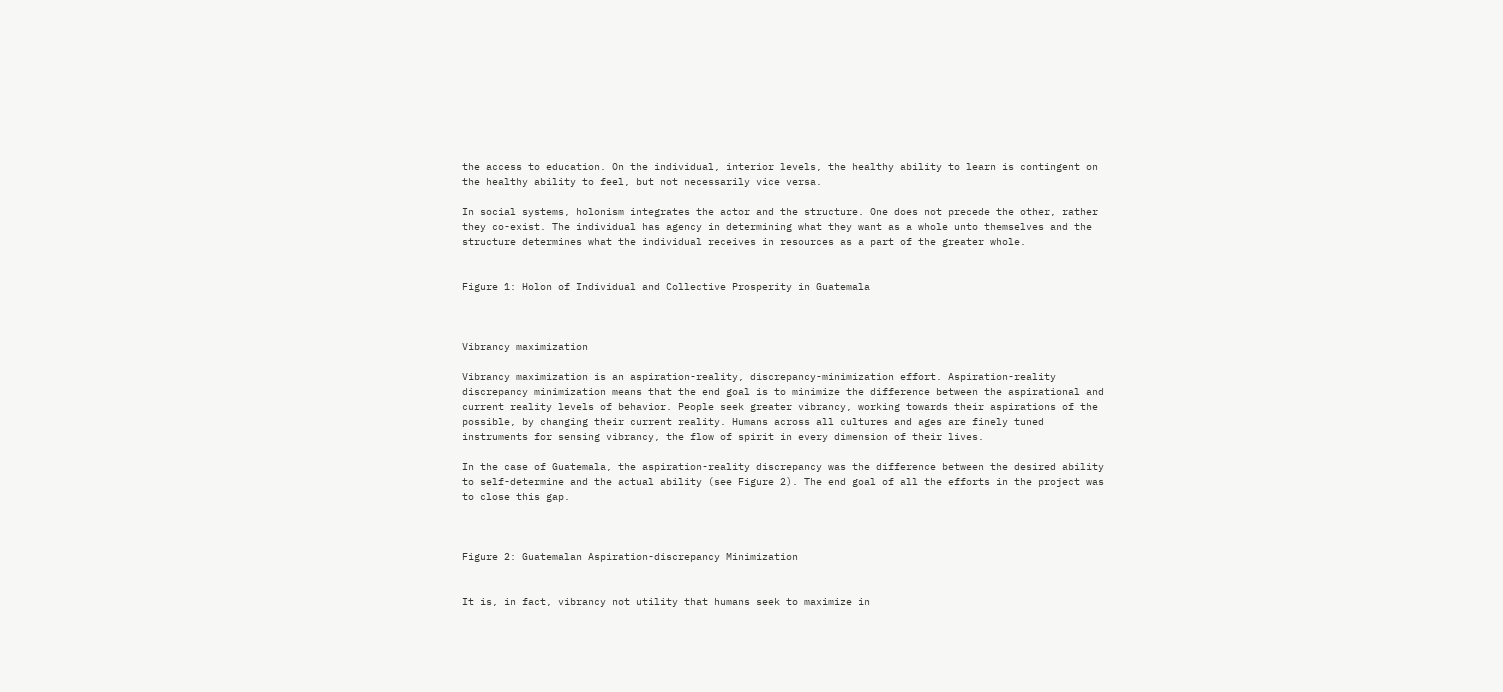the access to education. On the individual, interior levels, the healthy ability to learn is contingent on the healthy ability to feel, but not necessarily vice versa.

In social systems, holonism integrates the actor and the structure. One does not precede the other, rather they co-exist. The individual has agency in determining what they want as a whole unto themselves and the structure determines what the individual receives in resources as a part of the greater whole.


Figure 1: Holon of Individual and Collective Prosperity in Guatemala



Vibrancy maximization

Vibrancy maximization is an aspiration-reality, discrepancy-minimization effort. Aspiration-reality discrepancy minimization means that the end goal is to minimize the difference between the aspirational and current reality levels of behavior. People seek greater vibrancy, working towards their aspirations of the possible, by changing their current reality. Humans across all cultures and ages are finely tuned instruments for sensing vibrancy, the flow of spirit in every dimension of their lives.

In the case of Guatemala, the aspiration-reality discrepancy was the difference between the desired ability to self-determine and the actual ability (see Figure 2). The end goal of all the efforts in the project was to close this gap.



Figure 2: Guatemalan Aspiration-discrepancy Minimization


It is, in fact, vibrancy not utility that humans seek to maximize in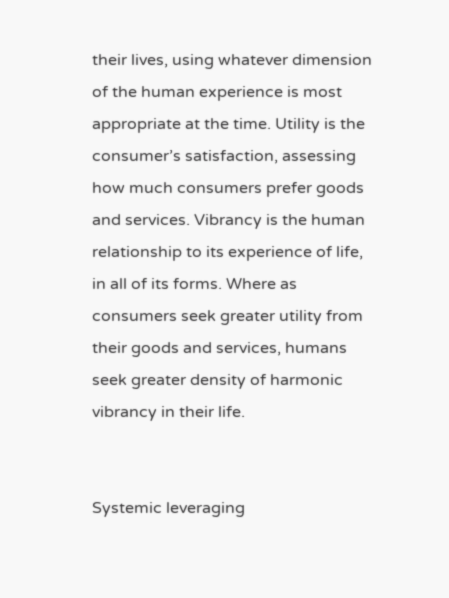their lives, using whatever dimension of the human experience is most appropriate at the time. Utility is the consumer’s satisfaction, assessing how much consumers prefer goods and services. Vibrancy is the human relationship to its experience of life, in all of its forms. Where as consumers seek greater utility from their goods and services, humans seek greater density of harmonic vibrancy in their life.


Systemic leveraging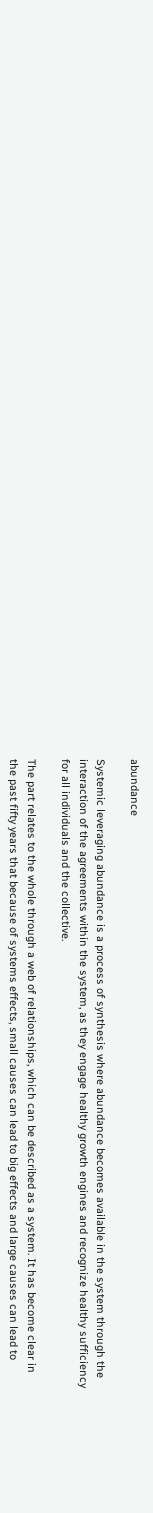abundance

Systemic leveraging abundance is a process of synthesis where abundance becomes available in the system through the interaction of the agreements within the system, as they engage healthy growth engines and recognize healthy sufficiency for all individuals and the collective.

The part relates to the whole through a web of relationships, which can be described as a system. It has become clear in the past fifty years that because of systems effects, small causes can lead to big effects and large causes can lead to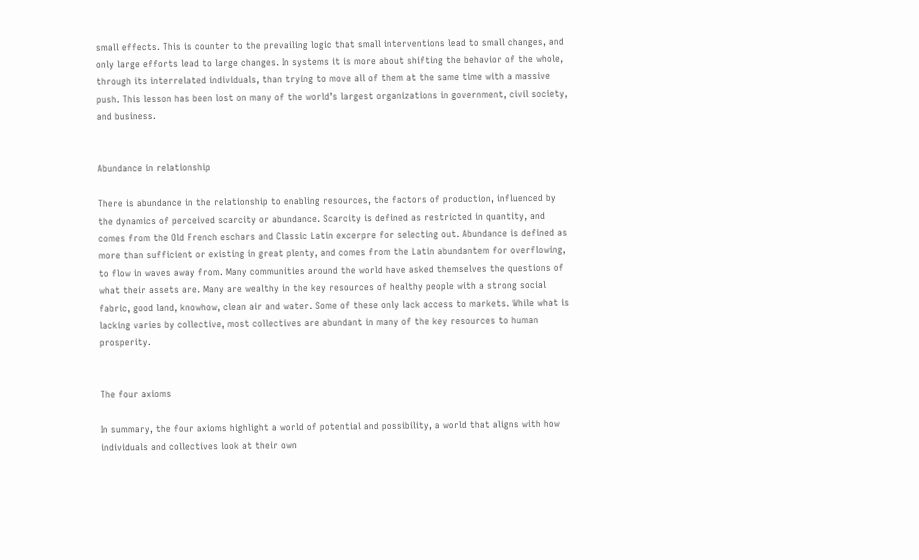small effects. This is counter to the prevailing logic that small interventions lead to small changes, and only large efforts lead to large changes. In systems it is more about shifting the behavior of the whole, through its interrelated individuals, than trying to move all of them at the same time with a massive push. This lesson has been lost on many of the world’s largest organizations in government, civil society, and business.


Abundance in relationship

There is abundance in the relationship to enabling resources, the factors of production, influenced by the dynamics of perceived scarcity or abundance. Scarcity is defined as restricted in quantity, and comes from the Old French eschars and Classic Latin excerpre for selecting out. Abundance is defined as more than sufficient or existing in great plenty, and comes from the Latin abundantem for overflowing, to flow in waves away from. Many communities around the world have asked themselves the questions of what their assets are. Many are wealthy in the key resources of healthy people with a strong social fabric, good land, knowhow, clean air and water. Some of these only lack access to markets. While what is lacking varies by collective, most collectives are abundant in many of the key resources to human prosperity.


The four axioms

In summary, the four axioms highlight a world of potential and possibility, a world that aligns with how individuals and collectives look at their own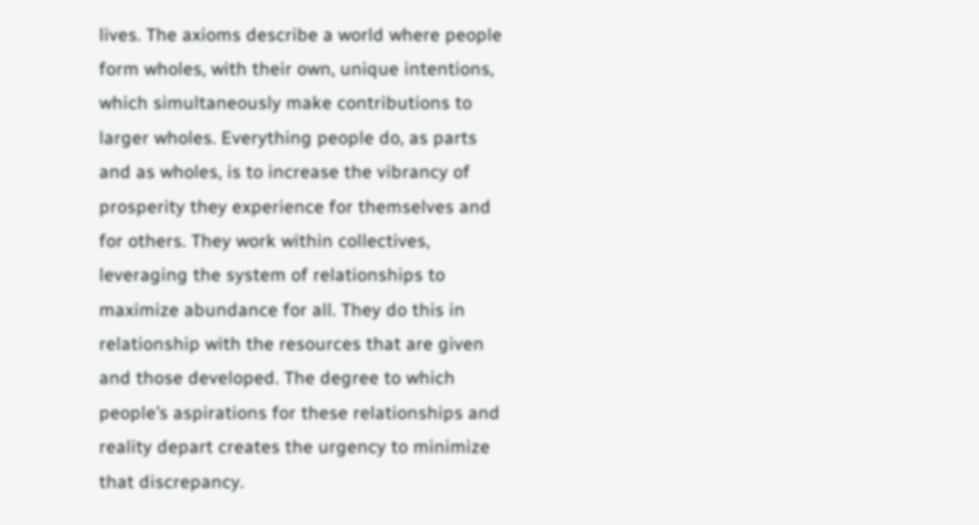lives. The axioms describe a world where people form wholes, with their own, unique intentions, which simultaneously make contributions to larger wholes. Everything people do, as parts and as wholes, is to increase the vibrancy of prosperity they experience for themselves and for others. They work within collectives, leveraging the system of relationships to maximize abundance for all. They do this in relationship with the resources that are given and those developed. The degree to which people’s aspirations for these relationships and reality depart creates the urgency to minimize that discrepancy.